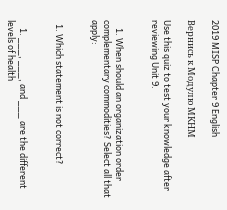2019 MISP Chapter 9 English

Вернись к Модулю МКНМ

Use this quiz to test your knowledge after reviewing Unit 9.


    1. When should an organization order complementary commodities? Select all that apply:


  1. Which statement is not correct?


    1. ___, ___, and ___ are the different levels of health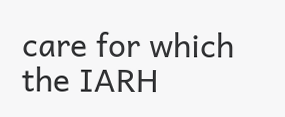care for which the IARH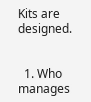Kits are designed.


  1. Who manages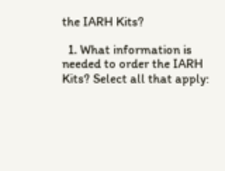the IARH Kits?

  1. What information is needed to order the IARH Kits? Select all that apply: